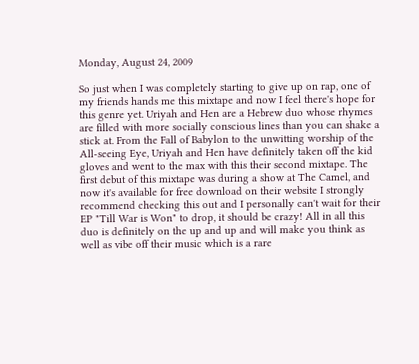Monday, August 24, 2009

So just when I was completely starting to give up on rap, one of my friends hands me this mixtape and now I feel there's hope for this genre yet. Uriyah and Hen are a Hebrew duo whose rhymes are filled with more socially conscious lines than you can shake a stick at. From the Fall of Babylon to the unwitting worship of the All-seeing Eye, Uriyah and Hen have definitely taken off the kid gloves and went to the max with this their second mixtape. The first debut of this mixtape was during a show at The Camel, and now it's available for free download on their website I strongly recommend checking this out and I personally can't wait for their EP "Till War is Won" to drop, it should be crazy! All in all this duo is definitely on the up and up and will make you think as well as vibe off their music which is a rare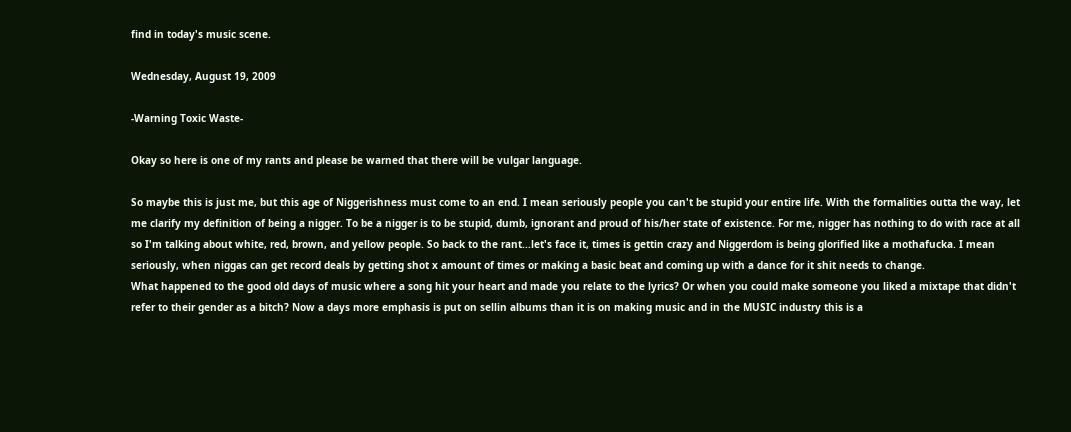find in today's music scene.

Wednesday, August 19, 2009

-Warning Toxic Waste-

Okay so here is one of my rants and please be warned that there will be vulgar language.

So maybe this is just me, but this age of Niggerishness must come to an end. I mean seriously people you can't be stupid your entire life. With the formalities outta the way, let me clarify my definition of being a nigger. To be a nigger is to be stupid, dumb, ignorant and proud of his/her state of existence. For me, nigger has nothing to do with race at all so I'm talking about white, red, brown, and yellow people. So back to the rant...let's face it, times is gettin crazy and Niggerdom is being glorified like a mothafucka. I mean seriously, when niggas can get record deals by getting shot x amount of times or making a basic beat and coming up with a dance for it shit needs to change.
What happened to the good old days of music where a song hit your heart and made you relate to the lyrics? Or when you could make someone you liked a mixtape that didn't refer to their gender as a bitch? Now a days more emphasis is put on sellin albums than it is on making music and in the MUSIC industry this is a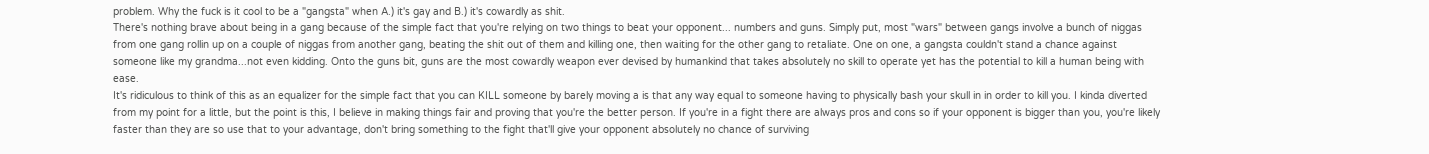problem. Why the fuck is it cool to be a "gangsta" when A.) it's gay and B.) it's cowardly as shit.
There's nothing brave about being in a gang because of the simple fact that you're relying on two things to beat your opponent... numbers and guns. Simply put, most "wars" between gangs involve a bunch of niggas from one gang rollin up on a couple of niggas from another gang, beating the shit out of them and killing one, then waiting for the other gang to retaliate. One on one, a gangsta couldn't stand a chance against someone like my grandma...not even kidding. Onto the guns bit, guns are the most cowardly weapon ever devised by humankind that takes absolutely no skill to operate yet has the potential to kill a human being with ease.
It's ridiculous to think of this as an equalizer for the simple fact that you can KILL someone by barely moving a is that any way equal to someone having to physically bash your skull in in order to kill you. I kinda diverted from my point for a little, but the point is this, I believe in making things fair and proving that you're the better person. If you're in a fight there are always pros and cons so if your opponent is bigger than you, you're likely faster than they are so use that to your advantage, don't bring something to the fight that'll give your opponent absolutely no chance of surviving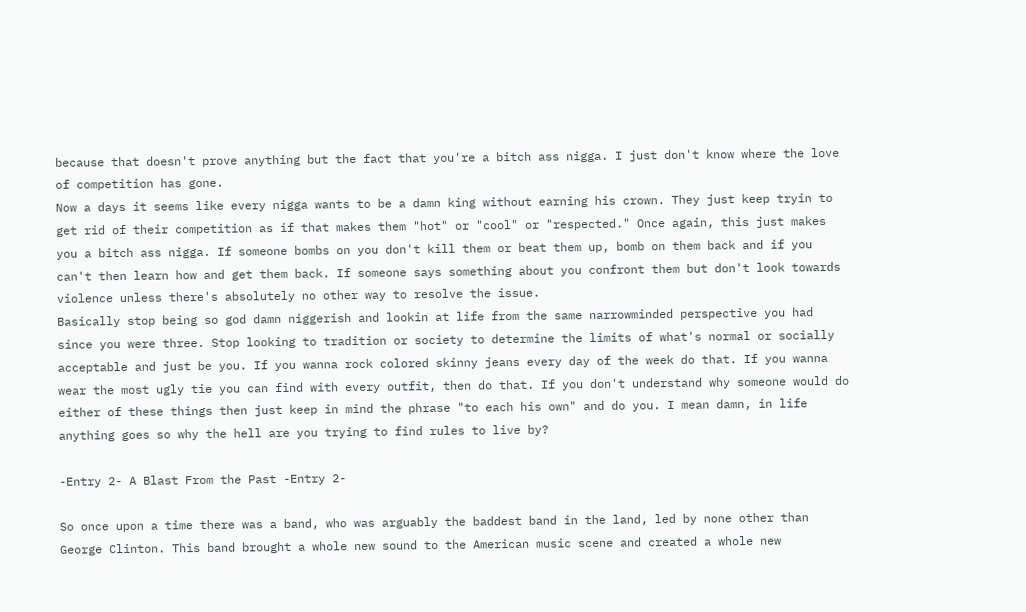because that doesn't prove anything but the fact that you're a bitch ass nigga. I just don't know where the love of competition has gone.
Now a days it seems like every nigga wants to be a damn king without earning his crown. They just keep tryin to get rid of their competition as if that makes them "hot" or "cool" or "respected." Once again, this just makes you a bitch ass nigga. If someone bombs on you don't kill them or beat them up, bomb on them back and if you can't then learn how and get them back. If someone says something about you confront them but don't look towards violence unless there's absolutely no other way to resolve the issue.
Basically stop being so god damn niggerish and lookin at life from the same narrowminded perspective you had since you were three. Stop looking to tradition or society to determine the limits of what's normal or socially acceptable and just be you. If you wanna rock colored skinny jeans every day of the week do that. If you wanna wear the most ugly tie you can find with every outfit, then do that. If you don't understand why someone would do either of these things then just keep in mind the phrase "to each his own" and do you. I mean damn, in life anything goes so why the hell are you trying to find rules to live by?

-Entry 2- A Blast From the Past -Entry 2-

So once upon a time there was a band, who was arguably the baddest band in the land, led by none other than George Clinton. This band brought a whole new sound to the American music scene and created a whole new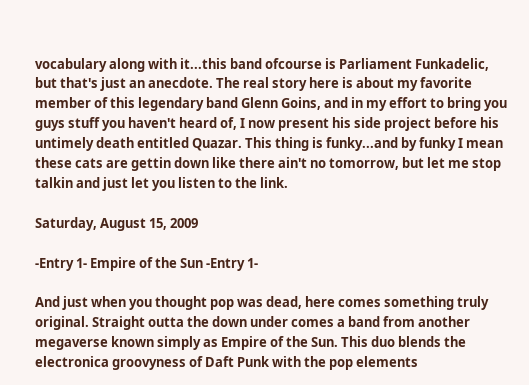vocabulary along with it...this band ofcourse is Parliament Funkadelic, but that's just an anecdote. The real story here is about my favorite member of this legendary band Glenn Goins, and in my effort to bring you guys stuff you haven't heard of, I now present his side project before his untimely death entitled Quazar. This thing is funky...and by funky I mean these cats are gettin down like there ain't no tomorrow, but let me stop talkin and just let you listen to the link.

Saturday, August 15, 2009

-Entry 1- Empire of the Sun -Entry 1-

And just when you thought pop was dead, here comes something truly original. Straight outta the down under comes a band from another megaverse known simply as Empire of the Sun. This duo blends the electronica groovyness of Daft Punk with the pop elements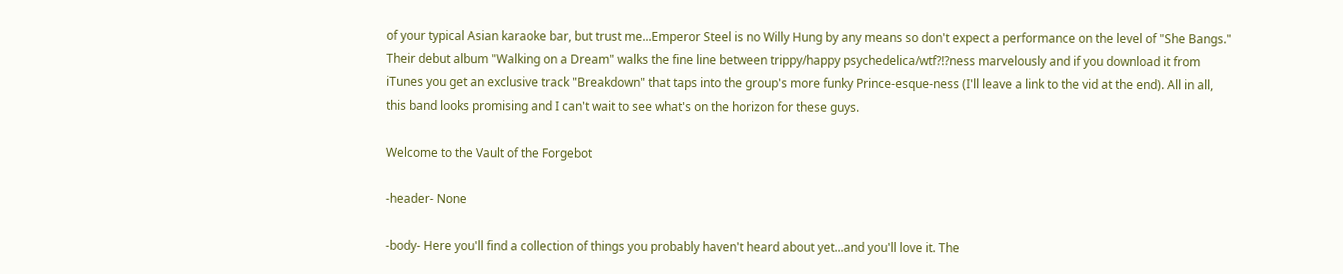of your typical Asian karaoke bar, but trust me...Emperor Steel is no Willy Hung by any means so don't expect a performance on the level of "She Bangs." Their debut album "Walking on a Dream" walks the fine line between trippy/happy psychedelica/wtf?!?ness marvelously and if you download it from iTunes you get an exclusive track "Breakdown" that taps into the group's more funky Prince-esque-ness (I'll leave a link to the vid at the end). All in all, this band looks promising and I can't wait to see what's on the horizon for these guys.

Welcome to the Vault of the Forgebot

-header- None

-body- Here you'll find a collection of things you probably haven't heard about yet...and you'll love it. The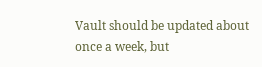Vault should be updated about once a week, but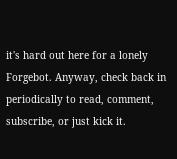it's hard out here for a lonely Forgebot. Anyway, check back in periodically to read, comment, subscribe, or just kick it.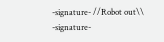-signature- //Robot out\\ -signature-